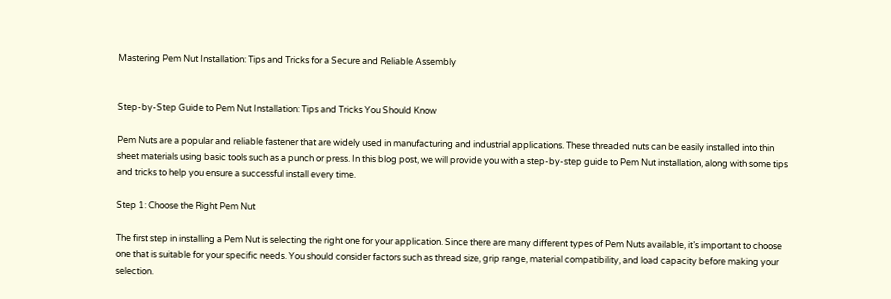Mastering Pem Nut Installation: Tips and Tricks for a Secure and Reliable Assembly


Step-by-Step Guide to Pem Nut Installation: Tips and Tricks You Should Know

Pem Nuts are a popular and reliable fastener that are widely used in manufacturing and industrial applications. These threaded nuts can be easily installed into thin sheet materials using basic tools such as a punch or press. In this blog post, we will provide you with a step-by-step guide to Pem Nut installation, along with some tips and tricks to help you ensure a successful install every time.

Step 1: Choose the Right Pem Nut

The first step in installing a Pem Nut is selecting the right one for your application. Since there are many different types of Pem Nuts available, it’s important to choose one that is suitable for your specific needs. You should consider factors such as thread size, grip range, material compatibility, and load capacity before making your selection.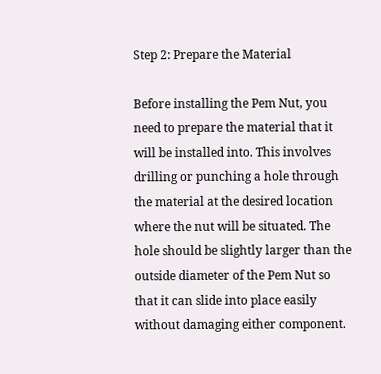Step 2: Prepare the Material

Before installing the Pem Nut, you need to prepare the material that it will be installed into. This involves drilling or punching a hole through the material at the desired location where the nut will be situated. The hole should be slightly larger than the outside diameter of the Pem Nut so that it can slide into place easily without damaging either component.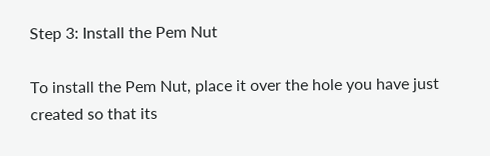Step 3: Install the Pem Nut

To install the Pem Nut, place it over the hole you have just created so that its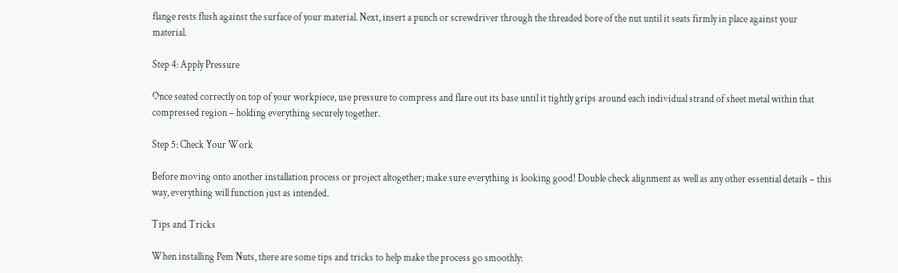flange rests flush against the surface of your material. Next, insert a punch or screwdriver through the threaded bore of the nut until it seats firmly in place against your material.

Step 4: Apply Pressure

Once seated correctly on top of your workpiece, use pressure to compress and flare out its base until it tightly grips around each individual strand of sheet metal within that compressed region – holding everything securely together.

Step 5: Check Your Work

Before moving onto another installation process or project altogether; make sure everything is looking good! Double check alignment as well as any other essential details – this way, everything will function just as intended.

Tips and Tricks

When installing Pem Nuts, there are some tips and tricks to help make the process go smoothly: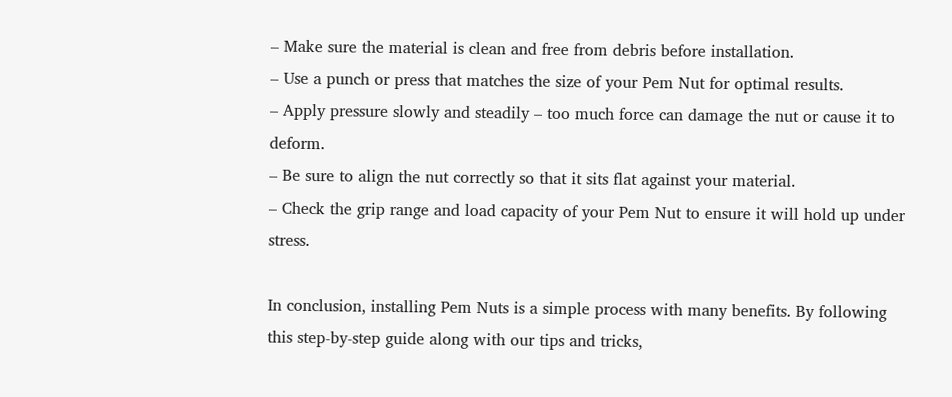– Make sure the material is clean and free from debris before installation.
– Use a punch or press that matches the size of your Pem Nut for optimal results.
– Apply pressure slowly and steadily – too much force can damage the nut or cause it to deform.
– Be sure to align the nut correctly so that it sits flat against your material.
– Check the grip range and load capacity of your Pem Nut to ensure it will hold up under stress.

In conclusion, installing Pem Nuts is a simple process with many benefits. By following this step-by-step guide along with our tips and tricks,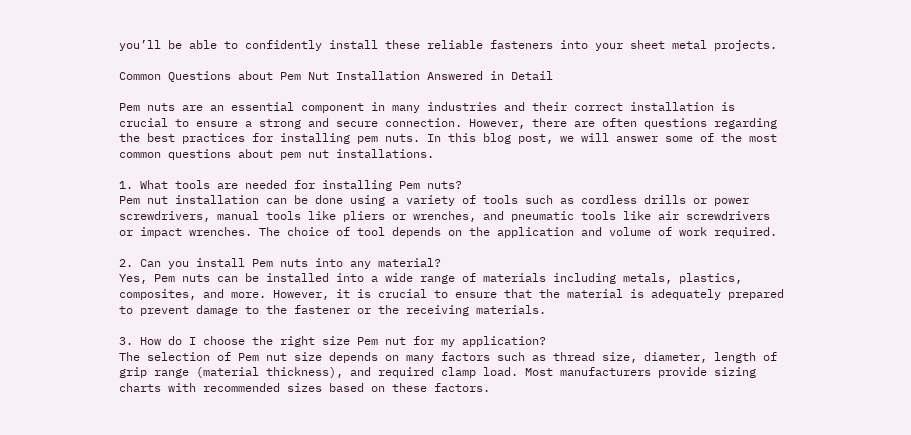you’ll be able to confidently install these reliable fasteners into your sheet metal projects.

Common Questions about Pem Nut Installation Answered in Detail

Pem nuts are an essential component in many industries and their correct installation is crucial to ensure a strong and secure connection. However, there are often questions regarding the best practices for installing pem nuts. In this blog post, we will answer some of the most common questions about pem nut installations.

1. What tools are needed for installing Pem nuts?
Pem nut installation can be done using a variety of tools such as cordless drills or power screwdrivers, manual tools like pliers or wrenches, and pneumatic tools like air screwdrivers or impact wrenches. The choice of tool depends on the application and volume of work required.

2. Can you install Pem nuts into any material?
Yes, Pem nuts can be installed into a wide range of materials including metals, plastics, composites, and more. However, it is crucial to ensure that the material is adequately prepared to prevent damage to the fastener or the receiving materials.

3. How do I choose the right size Pem nut for my application?
The selection of Pem nut size depends on many factors such as thread size, diameter, length of grip range (material thickness), and required clamp load. Most manufacturers provide sizing charts with recommended sizes based on these factors.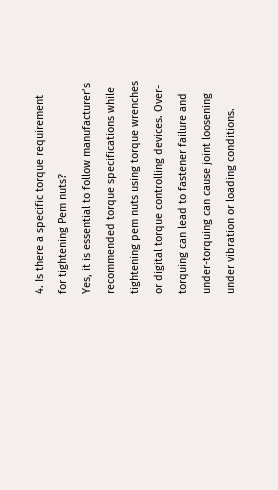4. Is there a specific torque requirement for tightening Pem nuts?
Yes, it is essential to follow manufacturer’s recommended torque specifications while tightening pem nuts using torque wrenches or digital torque controlling devices. Over-torquing can lead to fastener failure and under-torquing can cause joint loosening under vibration or loading conditions.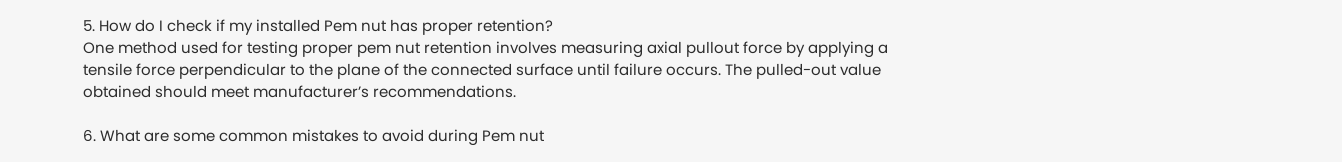5. How do I check if my installed Pem nut has proper retention?
One method used for testing proper pem nut retention involves measuring axial pullout force by applying a tensile force perpendicular to the plane of the connected surface until failure occurs. The pulled-out value obtained should meet manufacturer’s recommendations.

6. What are some common mistakes to avoid during Pem nut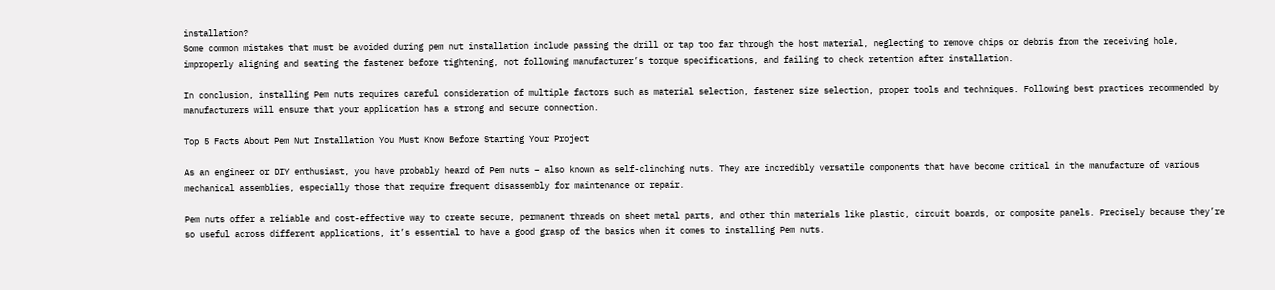installation?
Some common mistakes that must be avoided during pem nut installation include passing the drill or tap too far through the host material, neglecting to remove chips or debris from the receiving hole, improperly aligning and seating the fastener before tightening, not following manufacturer’s torque specifications, and failing to check retention after installation.

In conclusion, installing Pem nuts requires careful consideration of multiple factors such as material selection, fastener size selection, proper tools and techniques. Following best practices recommended by manufacturers will ensure that your application has a strong and secure connection.

Top 5 Facts About Pem Nut Installation You Must Know Before Starting Your Project

As an engineer or DIY enthusiast, you have probably heard of Pem nuts – also known as self-clinching nuts. They are incredibly versatile components that have become critical in the manufacture of various mechanical assemblies, especially those that require frequent disassembly for maintenance or repair.

Pem nuts offer a reliable and cost-effective way to create secure, permanent threads on sheet metal parts, and other thin materials like plastic, circuit boards, or composite panels. Precisely because they’re so useful across different applications, it’s essential to have a good grasp of the basics when it comes to installing Pem nuts.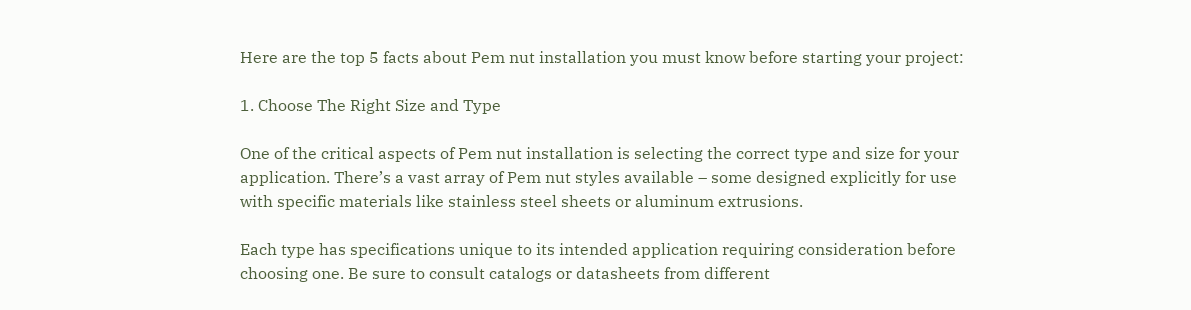Here are the top 5 facts about Pem nut installation you must know before starting your project:

1. Choose The Right Size and Type

One of the critical aspects of Pem nut installation is selecting the correct type and size for your application. There’s a vast array of Pem nut styles available – some designed explicitly for use with specific materials like stainless steel sheets or aluminum extrusions.

Each type has specifications unique to its intended application requiring consideration before choosing one. Be sure to consult catalogs or datasheets from different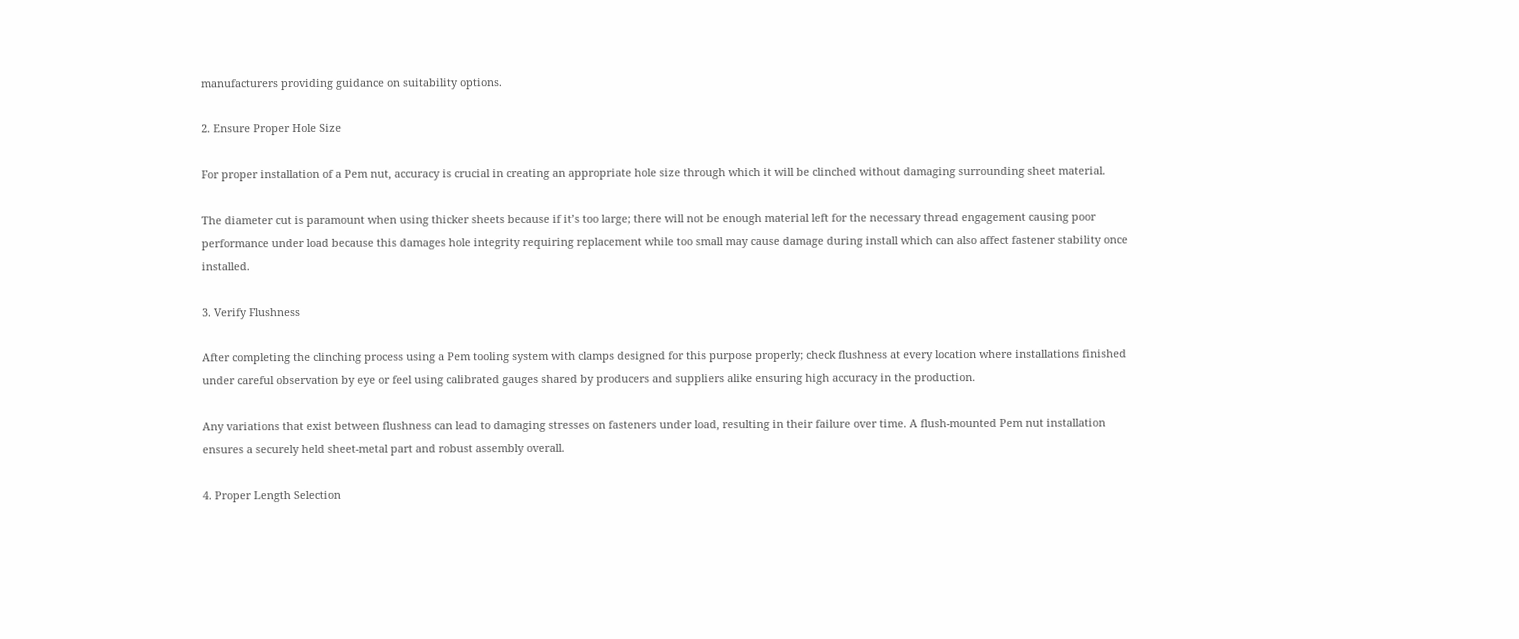manufacturers providing guidance on suitability options.

2. Ensure Proper Hole Size

For proper installation of a Pem nut, accuracy is crucial in creating an appropriate hole size through which it will be clinched without damaging surrounding sheet material.

The diameter cut is paramount when using thicker sheets because if it’s too large; there will not be enough material left for the necessary thread engagement causing poor performance under load because this damages hole integrity requiring replacement while too small may cause damage during install which can also affect fastener stability once installed.

3. Verify Flushness

After completing the clinching process using a Pem tooling system with clamps designed for this purpose properly; check flushness at every location where installations finished under careful observation by eye or feel using calibrated gauges shared by producers and suppliers alike ensuring high accuracy in the production.

Any variations that exist between flushness can lead to damaging stresses on fasteners under load, resulting in their failure over time. A flush-mounted Pem nut installation ensures a securely held sheet-metal part and robust assembly overall.

4. Proper Length Selection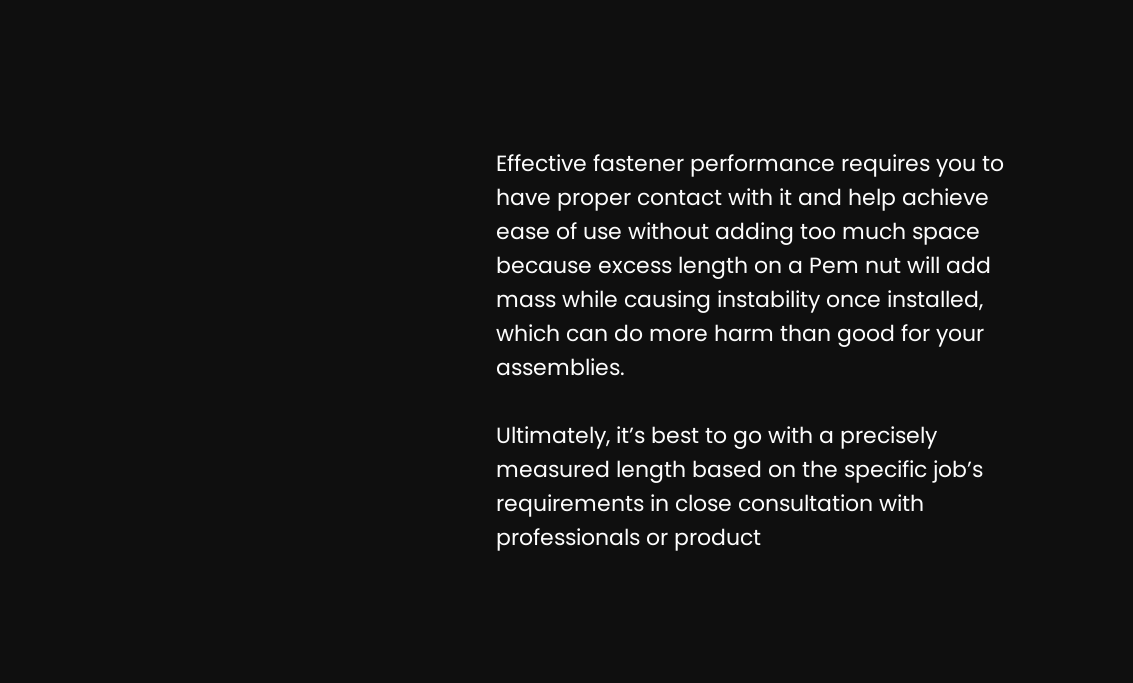Effective fastener performance requires you to have proper contact with it and help achieve ease of use without adding too much space because excess length on a Pem nut will add mass while causing instability once installed, which can do more harm than good for your assemblies.

Ultimately, it’s best to go with a precisely measured length based on the specific job’s requirements in close consultation with professionals or product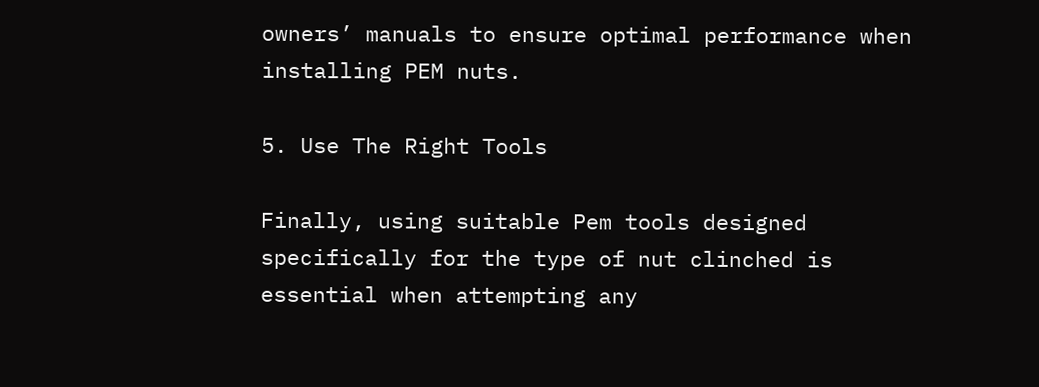owners’ manuals to ensure optimal performance when installing PEM nuts.

5. Use The Right Tools

Finally, using suitable Pem tools designed specifically for the type of nut clinched is essential when attempting any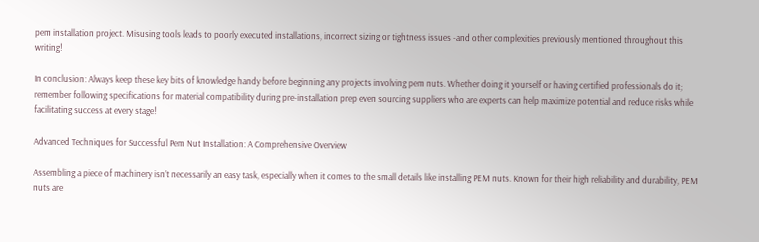pem installation project. Misusing tools leads to poorly executed installations, incorrect sizing or tightness issues -and other complexities previously mentioned throughout this writing!

In conclusion: Always keep these key bits of knowledge handy before beginning any projects involving pem nuts. Whether doing it yourself or having certified professionals do it; remember following specifications for material compatibility during pre-installation prep even sourcing suppliers who are experts can help maximize potential and reduce risks while facilitating success at every stage!

Advanced Techniques for Successful Pem Nut Installation: A Comprehensive Overview

Assembling a piece of machinery isn’t necessarily an easy task, especially when it comes to the small details like installing PEM nuts. Known for their high reliability and durability, PEM nuts are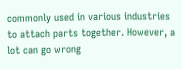commonly used in various industries to attach parts together. However, a lot can go wrong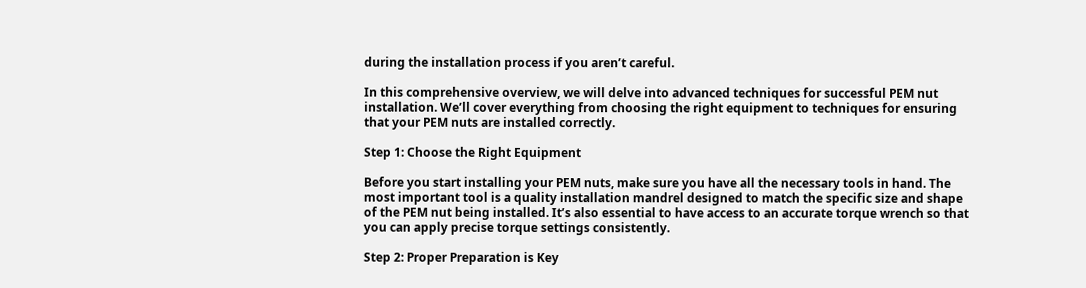during the installation process if you aren’t careful.

In this comprehensive overview, we will delve into advanced techniques for successful PEM nut installation. We’ll cover everything from choosing the right equipment to techniques for ensuring that your PEM nuts are installed correctly.

Step 1: Choose the Right Equipment

Before you start installing your PEM nuts, make sure you have all the necessary tools in hand. The most important tool is a quality installation mandrel designed to match the specific size and shape of the PEM nut being installed. It’s also essential to have access to an accurate torque wrench so that you can apply precise torque settings consistently.

Step 2: Proper Preparation is Key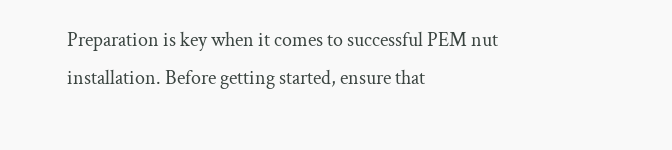Preparation is key when it comes to successful PEM nut installation. Before getting started, ensure that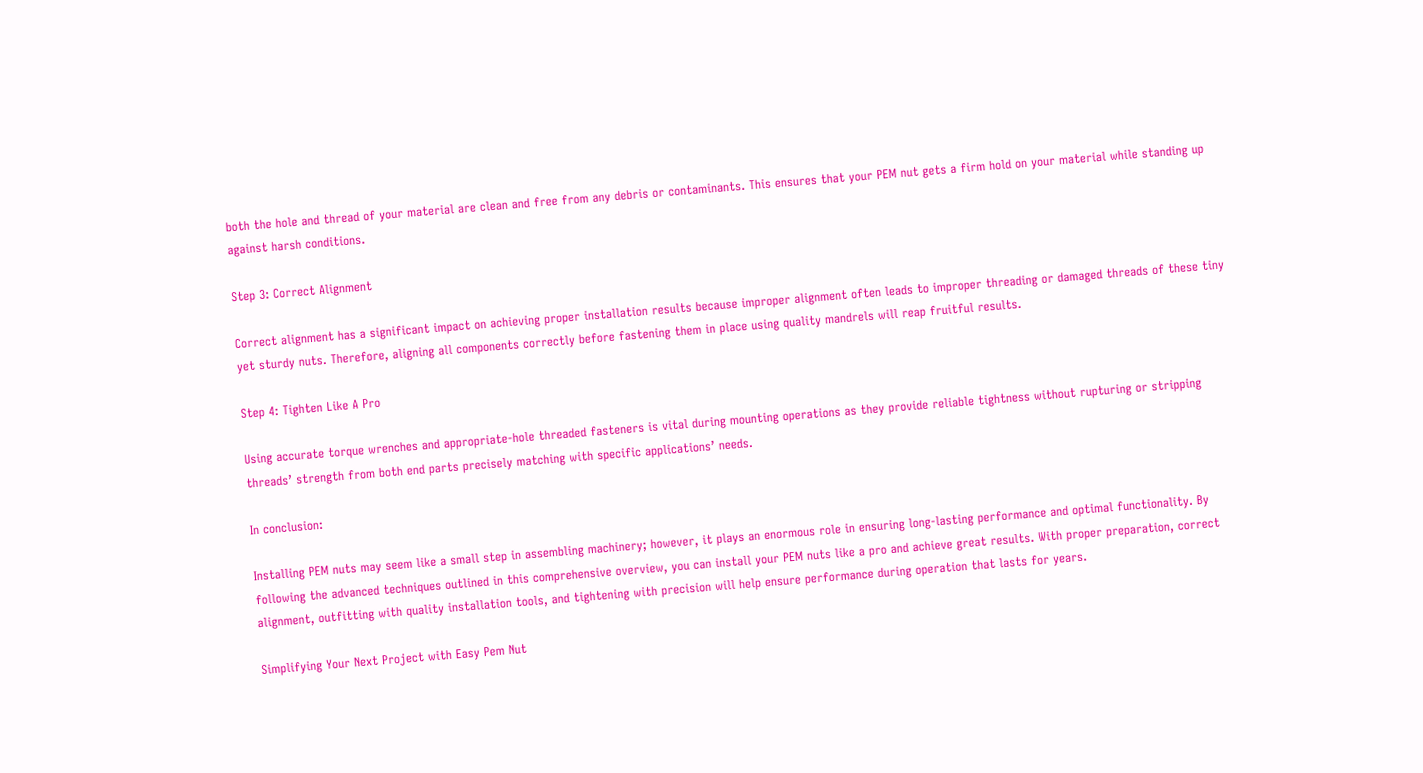both the hole and thread of your material are clean and free from any debris or contaminants. This ensures that your PEM nut gets a firm hold on your material while standing up against harsh conditions.

Step 3: Correct Alignment

Correct alignment has a significant impact on achieving proper installation results because improper alignment often leads to improper threading or damaged threads of these tiny yet sturdy nuts. Therefore, aligning all components correctly before fastening them in place using quality mandrels will reap fruitful results.

Step 4: Tighten Like A Pro

Using accurate torque wrenches and appropriate-hole threaded fasteners is vital during mounting operations as they provide reliable tightness without rupturing or stripping threads’ strength from both end parts precisely matching with specific applications’ needs.

In conclusion:

Installing PEM nuts may seem like a small step in assembling machinery; however, it plays an enormous role in ensuring long-lasting performance and optimal functionality. By following the advanced techniques outlined in this comprehensive overview, you can install your PEM nuts like a pro and achieve great results. With proper preparation, correct alignment, outfitting with quality installation tools, and tightening with precision will help ensure performance during operation that lasts for years.

Simplifying Your Next Project with Easy Pem Nut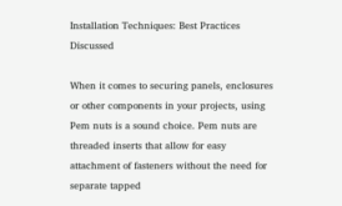Installation Techniques: Best Practices Discussed

When it comes to securing panels, enclosures or other components in your projects, using Pem nuts is a sound choice. Pem nuts are threaded inserts that allow for easy attachment of fasteners without the need for separate tapped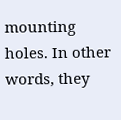mounting holes. In other words, they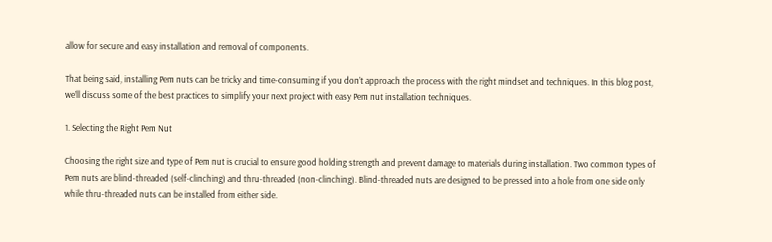allow for secure and easy installation and removal of components.

That being said, installing Pem nuts can be tricky and time-consuming if you don’t approach the process with the right mindset and techniques. In this blog post, we’ll discuss some of the best practices to simplify your next project with easy Pem nut installation techniques.

1. Selecting the Right Pem Nut

Choosing the right size and type of Pem nut is crucial to ensure good holding strength and prevent damage to materials during installation. Two common types of Pem nuts are blind-threaded (self-clinching) and thru-threaded (non-clinching). Blind-threaded nuts are designed to be pressed into a hole from one side only while thru-threaded nuts can be installed from either side.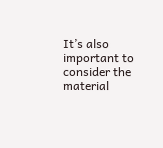It’s also important to consider the material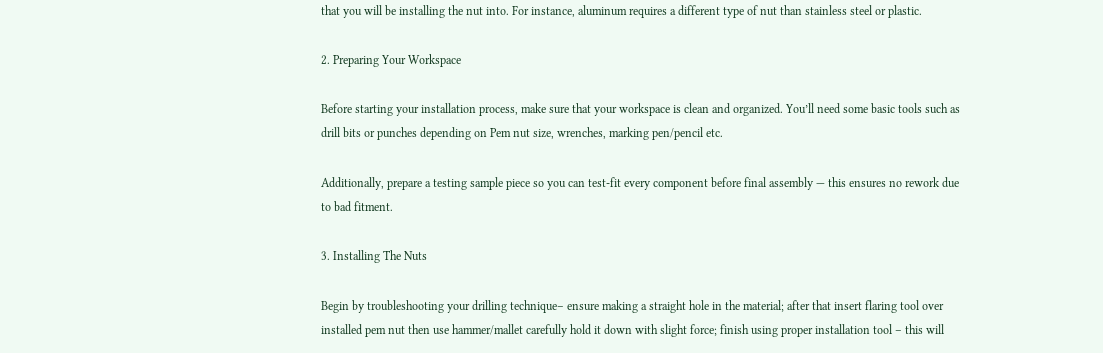that you will be installing the nut into. For instance, aluminum requires a different type of nut than stainless steel or plastic.

2. Preparing Your Workspace

Before starting your installation process, make sure that your workspace is clean and organized. You’ll need some basic tools such as drill bits or punches depending on Pem nut size, wrenches, marking pen/pencil etc.

Additionally, prepare a testing sample piece so you can test-fit every component before final assembly — this ensures no rework due to bad fitment.

3. Installing The Nuts

Begin by troubleshooting your drilling technique– ensure making a straight hole in the material; after that insert flaring tool over installed pem nut then use hammer/mallet carefully hold it down with slight force; finish using proper installation tool – this will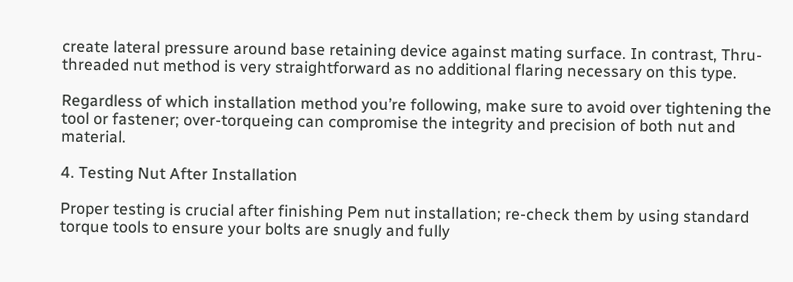create lateral pressure around base retaining device against mating surface. In contrast, Thru-threaded nut method is very straightforward as no additional flaring necessary on this type.

Regardless of which installation method you’re following, make sure to avoid over tightening the tool or fastener; over-torqueing can compromise the integrity and precision of both nut and material.

4. Testing Nut After Installation

Proper testing is crucial after finishing Pem nut installation; re-check them by using standard torque tools to ensure your bolts are snugly and fully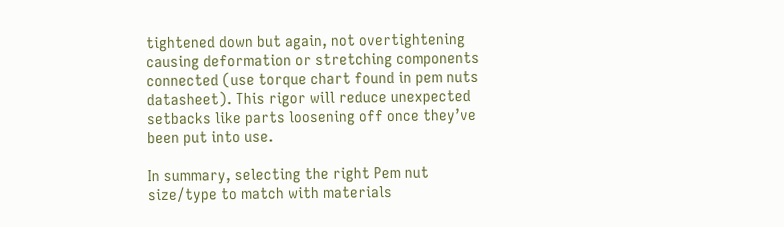tightened down but again, not overtightening causing deformation or stretching components connected (use torque chart found in pem nuts datasheet). This rigor will reduce unexpected setbacks like parts loosening off once they’ve been put into use.

In summary, selecting the right Pem nut size/type to match with materials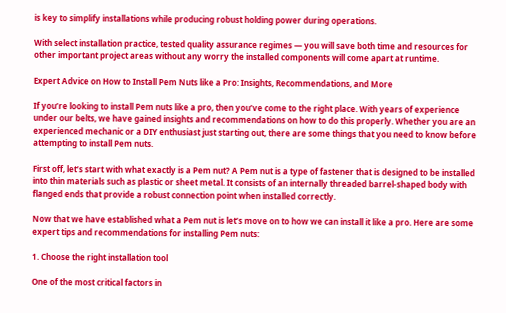is key to simplify installations while producing robust holding power during operations.

With select installation practice, tested quality assurance regimes — you will save both time and resources for other important project areas without any worry the installed components will come apart at runtime.

Expert Advice on How to Install Pem Nuts like a Pro: Insights, Recommendations, and More

If you’re looking to install Pem nuts like a pro, then you’ve come to the right place. With years of experience under our belts, we have gained insights and recommendations on how to do this properly. Whether you are an experienced mechanic or a DIY enthusiast just starting out, there are some things that you need to know before attempting to install Pem nuts.

First off, let’s start with what exactly is a Pem nut? A Pem nut is a type of fastener that is designed to be installed into thin materials such as plastic or sheet metal. It consists of an internally threaded barrel-shaped body with flanged ends that provide a robust connection point when installed correctly.

Now that we have established what a Pem nut is let’s move on to how we can install it like a pro. Here are some expert tips and recommendations for installing Pem nuts:

1. Choose the right installation tool

One of the most critical factors in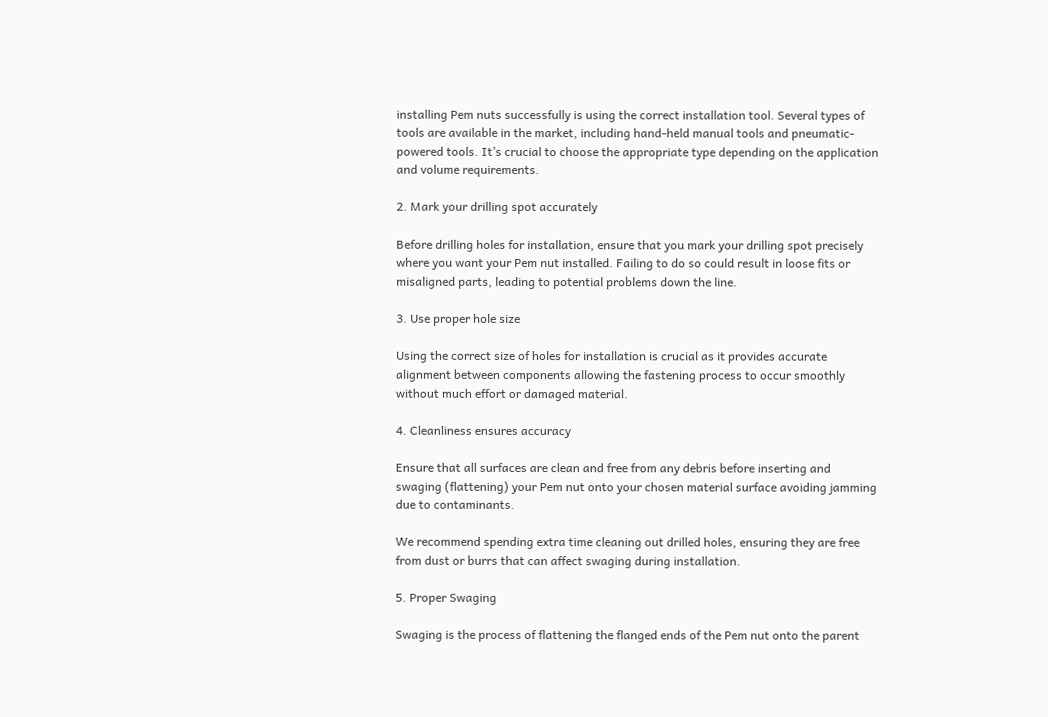installing Pem nuts successfully is using the correct installation tool. Several types of tools are available in the market, including hand-held manual tools and pneumatic-powered tools. It’s crucial to choose the appropriate type depending on the application and volume requirements.

2. Mark your drilling spot accurately

Before drilling holes for installation, ensure that you mark your drilling spot precisely where you want your Pem nut installed. Failing to do so could result in loose fits or misaligned parts, leading to potential problems down the line.

3. Use proper hole size

Using the correct size of holes for installation is crucial as it provides accurate alignment between components allowing the fastening process to occur smoothly without much effort or damaged material.

4. Cleanliness ensures accuracy

Ensure that all surfaces are clean and free from any debris before inserting and swaging (flattening) your Pem nut onto your chosen material surface avoiding jamming due to contaminants.

We recommend spending extra time cleaning out drilled holes, ensuring they are free from dust or burrs that can affect swaging during installation.

5. Proper Swaging

Swaging is the process of flattening the flanged ends of the Pem nut onto the parent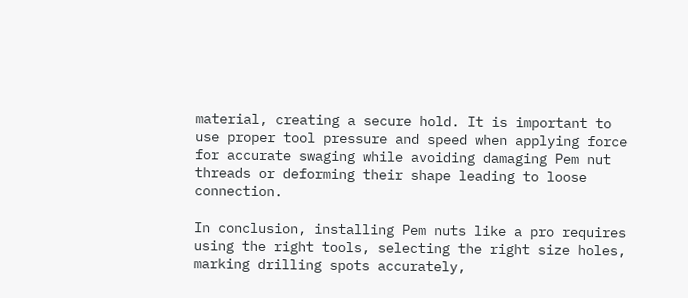material, creating a secure hold. It is important to use proper tool pressure and speed when applying force for accurate swaging while avoiding damaging Pem nut threads or deforming their shape leading to loose connection.

In conclusion, installing Pem nuts like a pro requires using the right tools, selecting the right size holes, marking drilling spots accurately,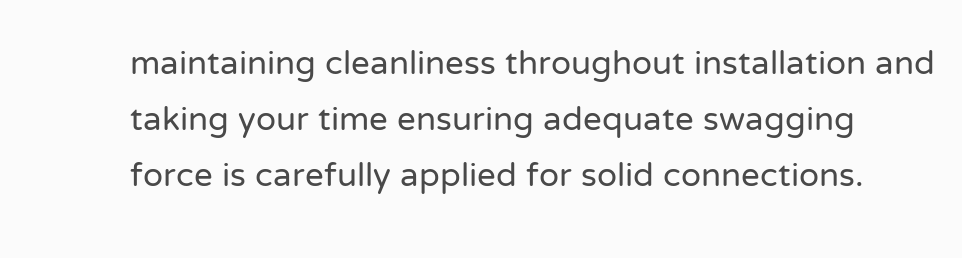maintaining cleanliness throughout installation and taking your time ensuring adequate swagging force is carefully applied for solid connections.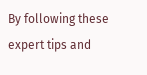By following these expert tips and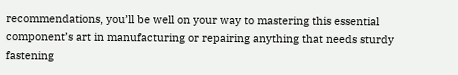recommendations, you’ll be well on your way to mastering this essential component’s art in manufacturing or repairing anything that needs sturdy fastening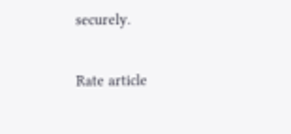securely.

Rate article